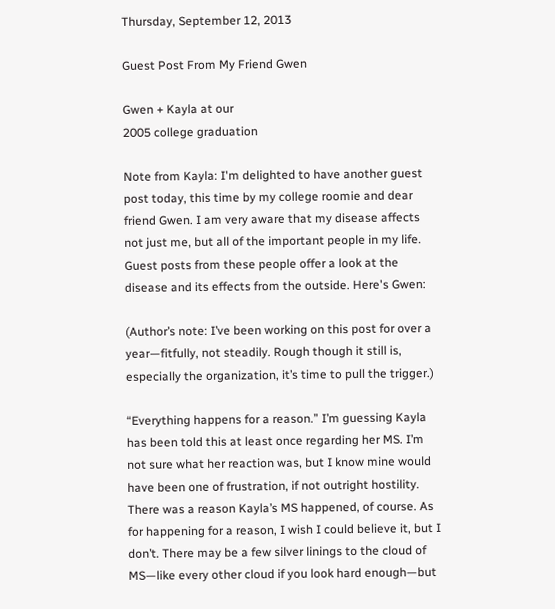Thursday, September 12, 2013

Guest Post From My Friend Gwen

Gwen + Kayla at our
2005 college graduation

Note from Kayla: I'm delighted to have another guest post today, this time by my college roomie and dear friend Gwen. I am very aware that my disease affects not just me, but all of the important people in my life. Guest posts from these people offer a look at the disease and its effects from the outside. Here's Gwen:

(Author’s note: I’ve been working on this post for over a year—fitfully, not steadily. Rough though it still is, especially the organization, it’s time to pull the trigger.)

“Everything happens for a reason.” I’m guessing Kayla has been told this at least once regarding her MS. I’m not sure what her reaction was, but I know mine would have been one of frustration, if not outright hostility. There was a reason Kayla’s MS happened, of course. As for happening for a reason, I wish I could believe it, but I don’t. There may be a few silver linings to the cloud of MS—like every other cloud if you look hard enough—but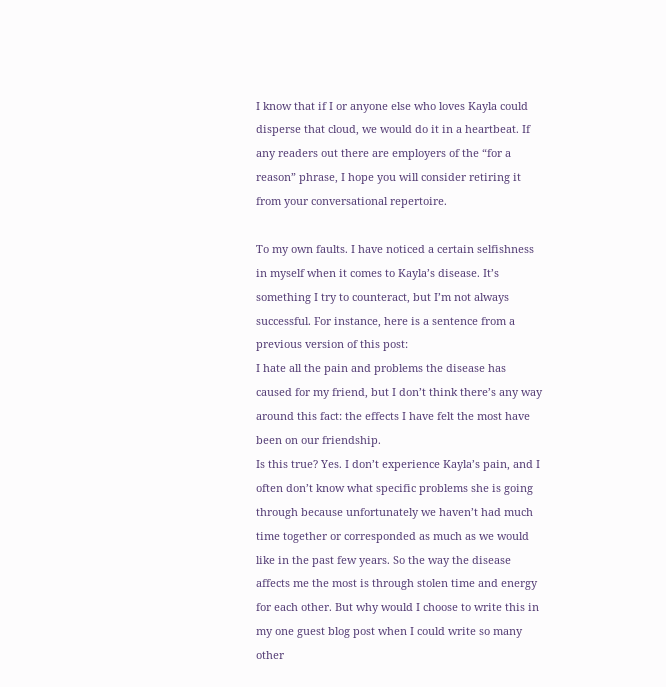I know that if I or anyone else who loves Kayla could disperse that cloud, we would do it in a heartbeat. If any readers out there are employers of the “for a reason” phrase, I hope you will consider retiring it from your conversational repertoire.

To my own faults. I have noticed a certain selfishness in myself when it comes to Kayla’s disease. It’s something I try to counteract, but I’m not always successful. For instance, here is a sentence from a previous version of this post:
I hate all the pain and problems the disease has caused for my friend, but I don’t think there’s any way around this fact: the effects I have felt the most have been on our friendship.
Is this true? Yes. I don’t experience Kayla’s pain, and I often don’t know what specific problems she is going through because unfortunately we haven’t had much time together or corresponded as much as we would like in the past few years. So the way the disease affects me the most is through stolen time and energy for each other. But why would I choose to write this in my one guest blog post when I could write so many other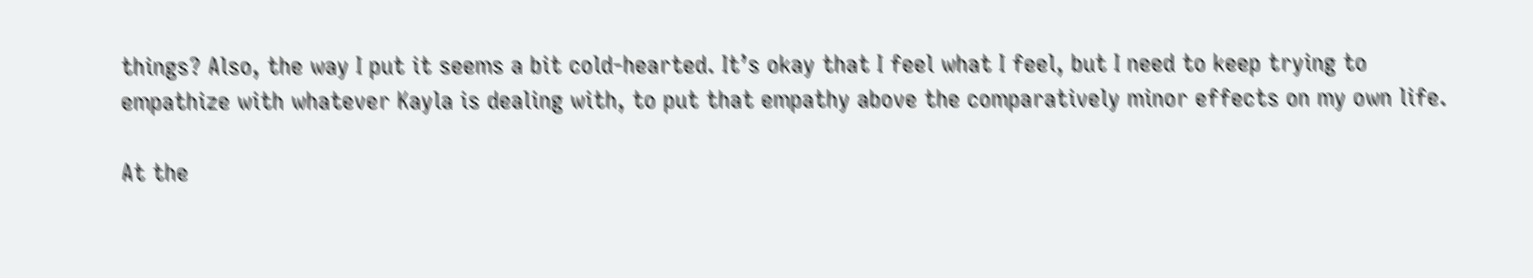things? Also, the way I put it seems a bit cold-hearted. It’s okay that I feel what I feel, but I need to keep trying to empathize with whatever Kayla is dealing with, to put that empathy above the comparatively minor effects on my own life.

At the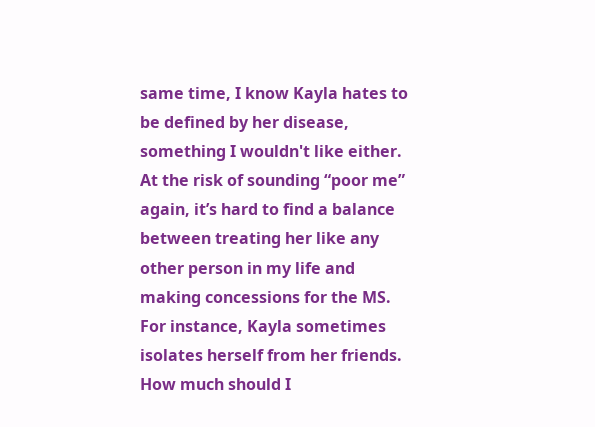same time, I know Kayla hates to be defined by her disease, something I wouldn't like either. At the risk of sounding “poor me” again, it’s hard to find a balance between treating her like any other person in my life and making concessions for the MS. For instance, Kayla sometimes isolates herself from her friends. How much should I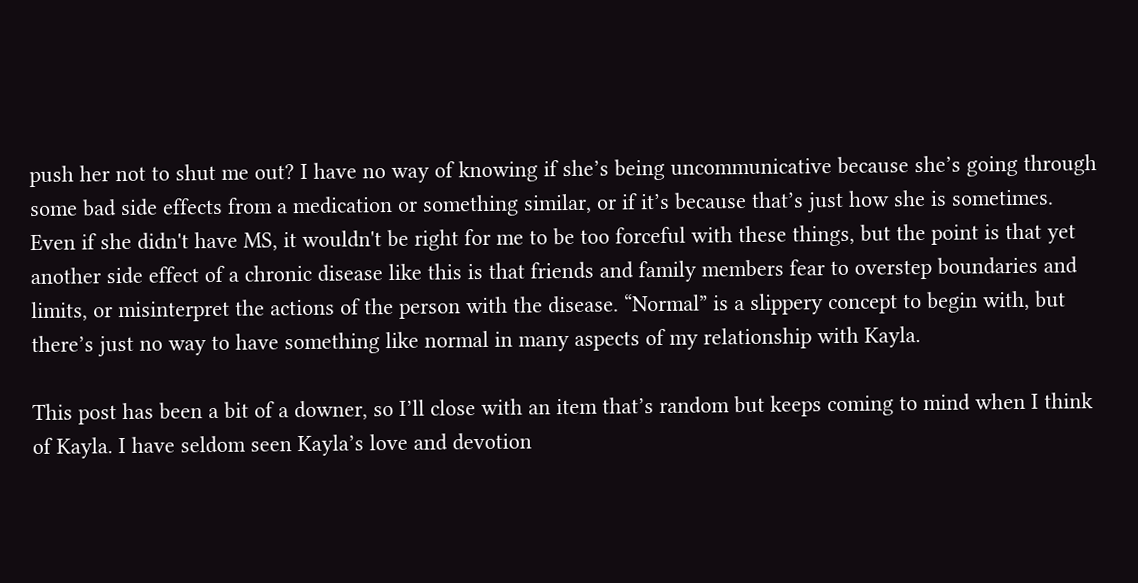push her not to shut me out? I have no way of knowing if she’s being uncommunicative because she’s going through some bad side effects from a medication or something similar, or if it’s because that’s just how she is sometimes. Even if she didn't have MS, it wouldn't be right for me to be too forceful with these things, but the point is that yet another side effect of a chronic disease like this is that friends and family members fear to overstep boundaries and limits, or misinterpret the actions of the person with the disease. “Normal” is a slippery concept to begin with, but there’s just no way to have something like normal in many aspects of my relationship with Kayla.

This post has been a bit of a downer, so I’ll close with an item that’s random but keeps coming to mind when I think of Kayla. I have seldom seen Kayla’s love and devotion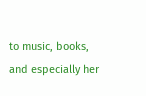to music, books, and especially her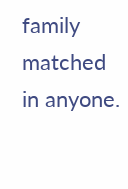family matched in anyone.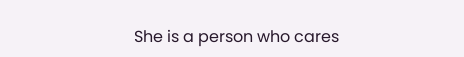She is a person who cares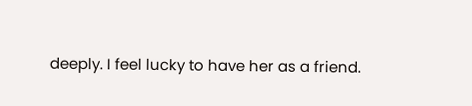deeply. I feel lucky to have her as a friend.